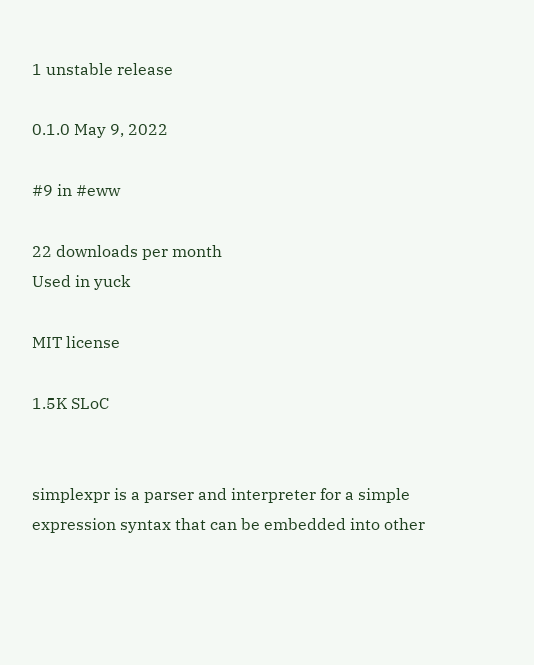1 unstable release

0.1.0 May 9, 2022

#9 in #eww

22 downloads per month
Used in yuck

MIT license

1.5K SLoC


simplexpr is a parser and interpreter for a simple expression syntax that can be embedded into other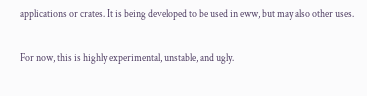applications or crates. It is being developed to be used in eww, but may also other uses.

For now, this is highly experimental, unstable, and ugly.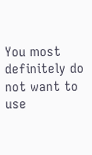You most definitely do not want to use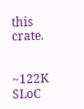this crate.


~122K SLoC